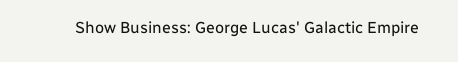Show Business: George Lucas' Galactic Empire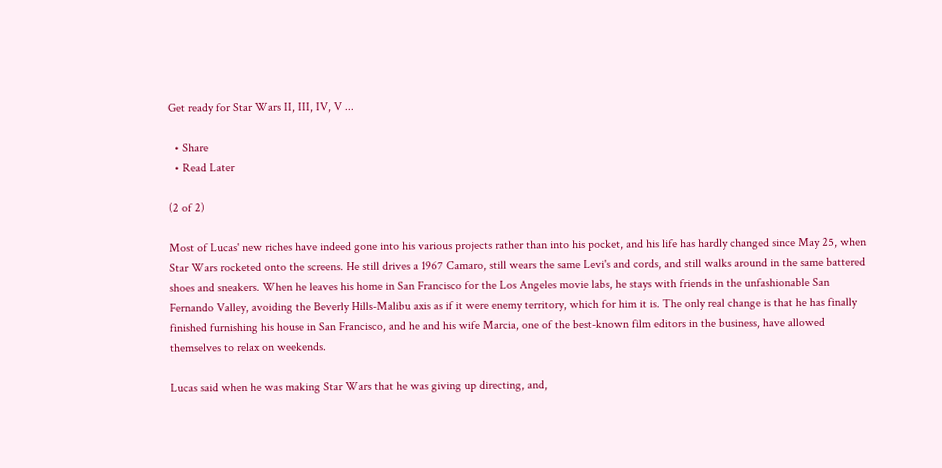Get ready for Star Wars II, III, IV, V ...

  • Share
  • Read Later

(2 of 2)

Most of Lucas' new riches have indeed gone into his various projects rather than into his pocket, and his life has hardly changed since May 25, when Star Wars rocketed onto the screens. He still drives a 1967 Camaro, still wears the same Levi's and cords, and still walks around in the same battered shoes and sneakers. When he leaves his home in San Francisco for the Los Angeles movie labs, he stays with friends in the unfashionable San Fernando Valley, avoiding the Beverly Hills-Malibu axis as if it were enemy territory, which for him it is. The only real change is that he has finally finished furnishing his house in San Francisco, and he and his wife Marcia, one of the best-known film editors in the business, have allowed themselves to relax on weekends.

Lucas said when he was making Star Wars that he was giving up directing, and,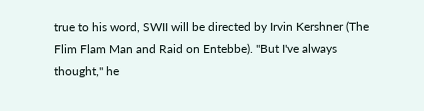true to his word, SWII will be directed by Irvin Kershner (The Flim Flam Man and Raid on Entebbe). "But I've always thought," he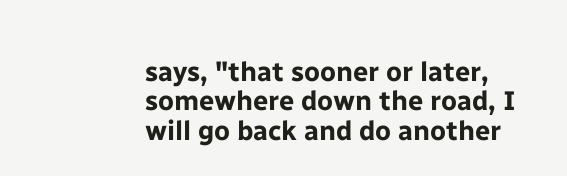says, "that sooner or later, somewhere down the road, I will go back and do another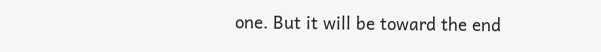one. But it will be toward the end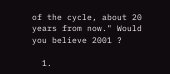of the cycle, about 20 years from now." Would you believe 2001 ?

  1.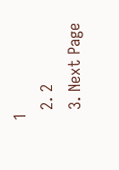1
  2. 2
  3. Next Page